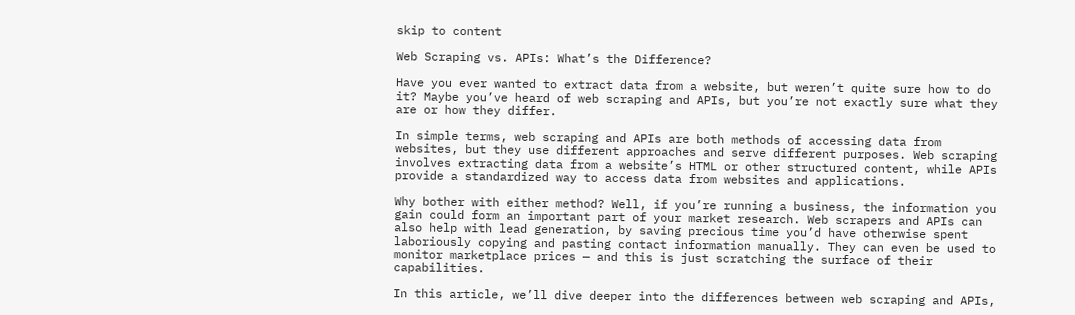skip to content

Web Scraping vs. APIs: What’s the Difference?

Have you ever wanted to extract data from a website, but weren’t quite sure how to do it? Maybe you’ve heard of web scraping and APIs, but you’re not exactly sure what they are or how they differ.

In simple terms, web scraping and APIs are both methods of accessing data from websites, but they use different approaches and serve different purposes. Web scraping involves extracting data from a website’s HTML or other structured content, while APIs provide a standardized way to access data from websites and applications.

Why bother with either method? Well, if you’re running a business, the information you gain could form an important part of your market research. Web scrapers and APIs can also help with lead generation, by saving precious time you’d have otherwise spent laboriously copying and pasting contact information manually. They can even be used to monitor marketplace prices — and this is just scratching the surface of their capabilities.

In this article, we’ll dive deeper into the differences between web scraping and APIs,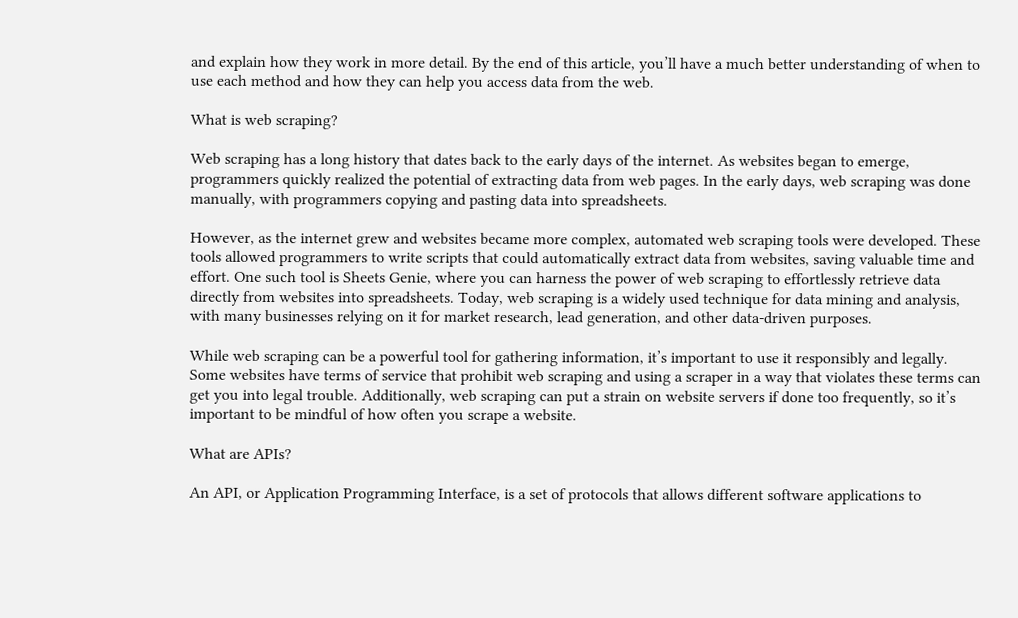and explain how they work in more detail. By the end of this article, you’ll have a much better understanding of when to use each method and how they can help you access data from the web.

What is web scraping?

Web scraping has a long history that dates back to the early days of the internet. As websites began to emerge, programmers quickly realized the potential of extracting data from web pages. In the early days, web scraping was done manually, with programmers copying and pasting data into spreadsheets.

However, as the internet grew and websites became more complex, automated web scraping tools were developed. These tools allowed programmers to write scripts that could automatically extract data from websites, saving valuable time and effort. One such tool is Sheets Genie, where you can harness the power of web scraping to effortlessly retrieve data directly from websites into spreadsheets. Today, web scraping is a widely used technique for data mining and analysis, with many businesses relying on it for market research, lead generation, and other data-driven purposes.

While web scraping can be a powerful tool for gathering information, it’s important to use it responsibly and legally. Some websites have terms of service that prohibit web scraping and using a scraper in a way that violates these terms can get you into legal trouble. Additionally, web scraping can put a strain on website servers if done too frequently, so it’s important to be mindful of how often you scrape a website.

What are APIs?

An API, or Application Programming Interface, is a set of protocols that allows different software applications to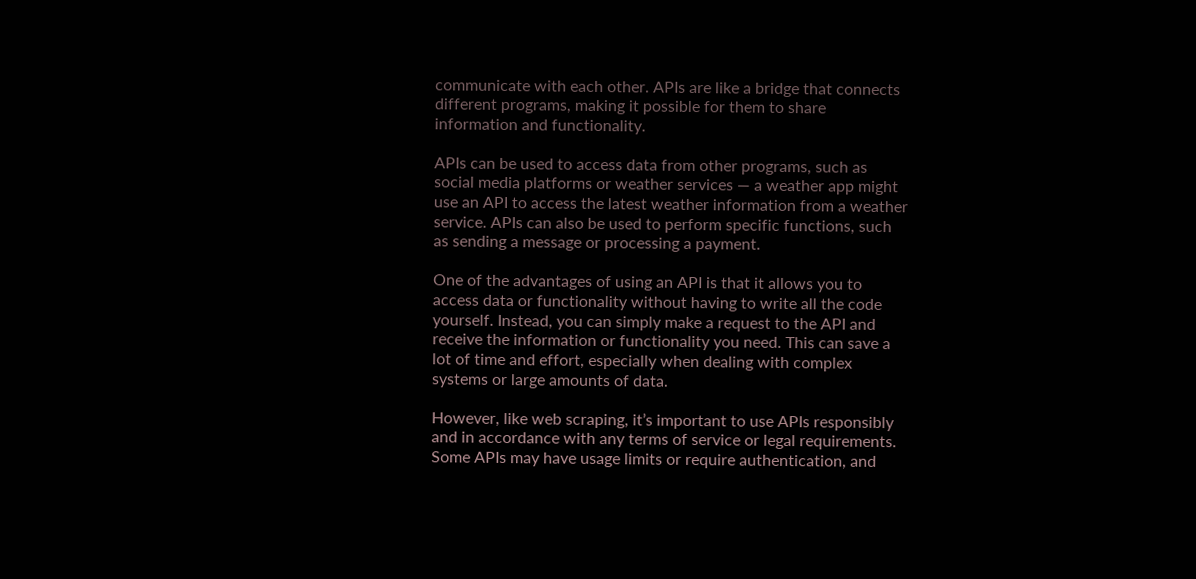communicate with each other. APIs are like a bridge that connects different programs, making it possible for them to share information and functionality.

APIs can be used to access data from other programs, such as social media platforms or weather services — a weather app might use an API to access the latest weather information from a weather service. APIs can also be used to perform specific functions, such as sending a message or processing a payment.

One of the advantages of using an API is that it allows you to access data or functionality without having to write all the code yourself. Instead, you can simply make a request to the API and receive the information or functionality you need. This can save a lot of time and effort, especially when dealing with complex systems or large amounts of data.

However, like web scraping, it’s important to use APIs responsibly and in accordance with any terms of service or legal requirements. Some APIs may have usage limits or require authentication, and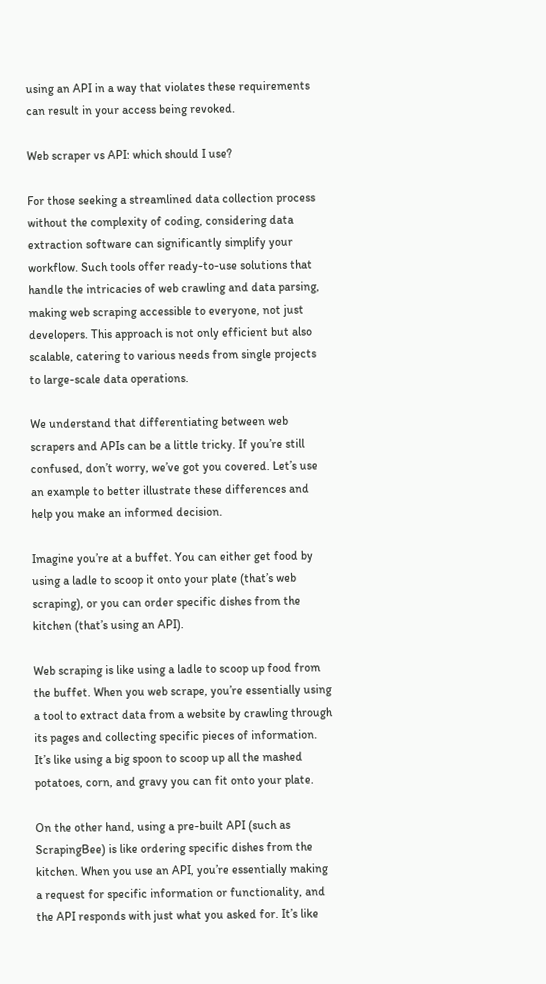using an API in a way that violates these requirements can result in your access being revoked.

Web scraper vs API: which should I use?

For those seeking a streamlined data collection process without the complexity of coding, considering data extraction software can significantly simplify your workflow. Such tools offer ready-to-use solutions that handle the intricacies of web crawling and data parsing, making web scraping accessible to everyone, not just developers. This approach is not only efficient but also scalable, catering to various needs from single projects to large-scale data operations.

We understand that differentiating between web scrapers and APIs can be a little tricky. If you’re still confused, don’t worry, we’ve got you covered. Let’s use an example to better illustrate these differences and help you make an informed decision.

Imagine you’re at a buffet. You can either get food by using a ladle to scoop it onto your plate (that’s web scraping), or you can order specific dishes from the kitchen (that’s using an API).

Web scraping is like using a ladle to scoop up food from the buffet. When you web scrape, you’re essentially using a tool to extract data from a website by crawling through its pages and collecting specific pieces of information. It’s like using a big spoon to scoop up all the mashed potatoes, corn, and gravy you can fit onto your plate.

On the other hand, using a pre-built API (such as ScrapingBee) is like ordering specific dishes from the kitchen. When you use an API, you’re essentially making a request for specific information or functionality, and the API responds with just what you asked for. It’s like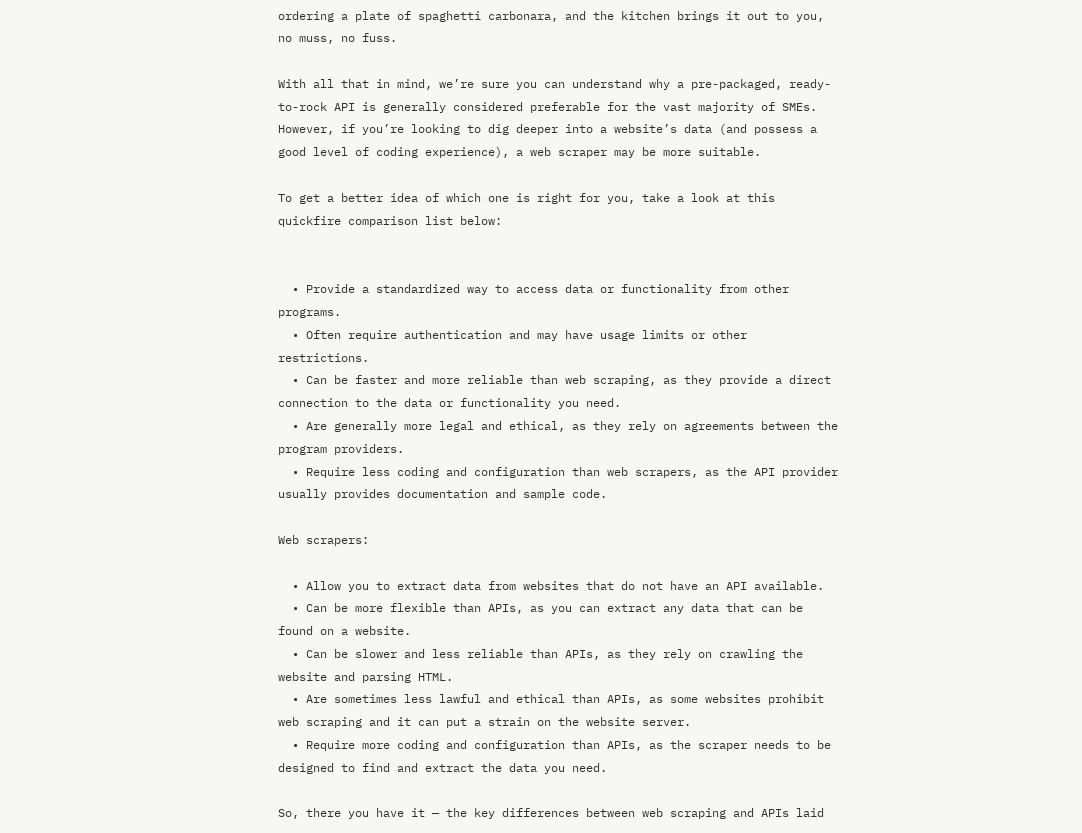ordering a plate of spaghetti carbonara, and the kitchen brings it out to you, no muss, no fuss.

With all that in mind, we’re sure you can understand why a pre-packaged, ready-to-rock API is generally considered preferable for the vast majority of SMEs. However, if you’re looking to dig deeper into a website’s data (and possess a good level of coding experience), a web scraper may be more suitable.

To get a better idea of which one is right for you, take a look at this quickfire comparison list below:


  • Provide a standardized way to access data or functionality from other programs.
  • Often require authentication and may have usage limits or other restrictions.
  • Can be faster and more reliable than web scraping, as they provide a direct connection to the data or functionality you need.
  • Are generally more legal and ethical, as they rely on agreements between the program providers.
  • Require less coding and configuration than web scrapers, as the API provider usually provides documentation and sample code.

Web scrapers:

  • Allow you to extract data from websites that do not have an API available.
  • Can be more flexible than APIs, as you can extract any data that can be found on a website.
  • Can be slower and less reliable than APIs, as they rely on crawling the website and parsing HTML.
  • Are sometimes less lawful and ethical than APIs, as some websites prohibit web scraping and it can put a strain on the website server.
  • Require more coding and configuration than APIs, as the scraper needs to be designed to find and extract the data you need.

So, there you have it — the key differences between web scraping and APIs laid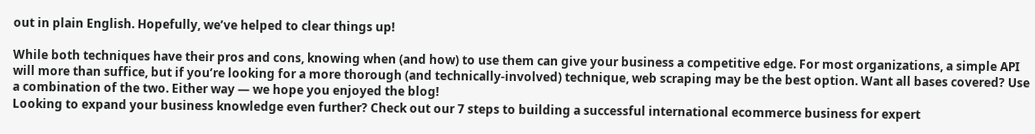out in plain English. Hopefully, we’ve helped to clear things up!

While both techniques have their pros and cons, knowing when (and how) to use them can give your business a competitive edge. For most organizations, a simple API will more than suffice, but if you’re looking for a more thorough (and technically-involved) technique, web scraping may be the best option. Want all bases covered? Use a combination of the two. Either way — we hope you enjoyed the blog!
Looking to expand your business knowledge even further? Check out our 7 steps to building a successful international ecommerce business for expert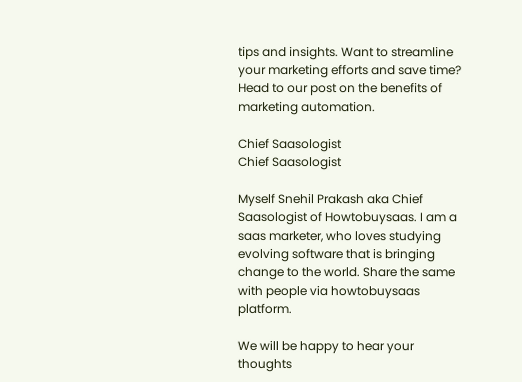tips and insights. Want to streamline your marketing efforts and save time? Head to our post on the benefits of marketing automation.

Chief Saasologist
Chief Saasologist

Myself Snehil Prakash aka Chief Saasologist of Howtobuysaas. I am a saas marketer, who loves studying evolving software that is bringing change to the world. Share the same with people via howtobuysaas platform.

We will be happy to hear your thoughts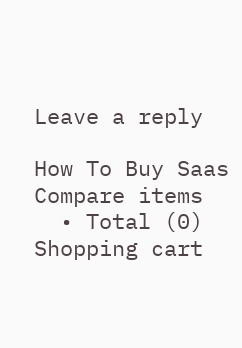Leave a reply

How To Buy Saas
Compare items
  • Total (0)
Shopping cart